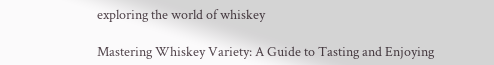exploring the world of whiskey

Mastering Whiskey Variety: A Guide to Tasting and Enjoying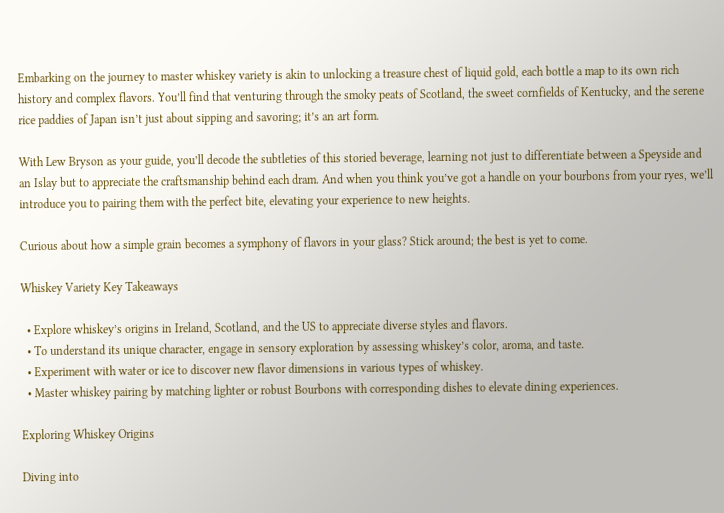Embarking on the journey to master whiskey variety is akin to unlocking a treasure chest of liquid gold, each bottle a map to its own rich history and complex flavors. You’ll find that venturing through the smoky peats of Scotland, the sweet cornfields of Kentucky, and the serene rice paddies of Japan isn’t just about sipping and savoring; it’s an art form.

With Lew Bryson as your guide, you’ll decode the subtleties of this storied beverage, learning not just to differentiate between a Speyside and an Islay but to appreciate the craftsmanship behind each dram. And when you think you’ve got a handle on your bourbons from your ryes, we’ll introduce you to pairing them with the perfect bite, elevating your experience to new heights.

Curious about how a simple grain becomes a symphony of flavors in your glass? Stick around; the best is yet to come.

Whiskey Variety Key Takeaways

  • Explore whiskey’s origins in Ireland, Scotland, and the US to appreciate diverse styles and flavors.
  • To understand its unique character, engage in sensory exploration by assessing whiskey’s color, aroma, and taste.
  • Experiment with water or ice to discover new flavor dimensions in various types of whiskey.
  • Master whiskey pairing by matching lighter or robust Bourbons with corresponding dishes to elevate dining experiences.

Exploring Whiskey Origins

Diving into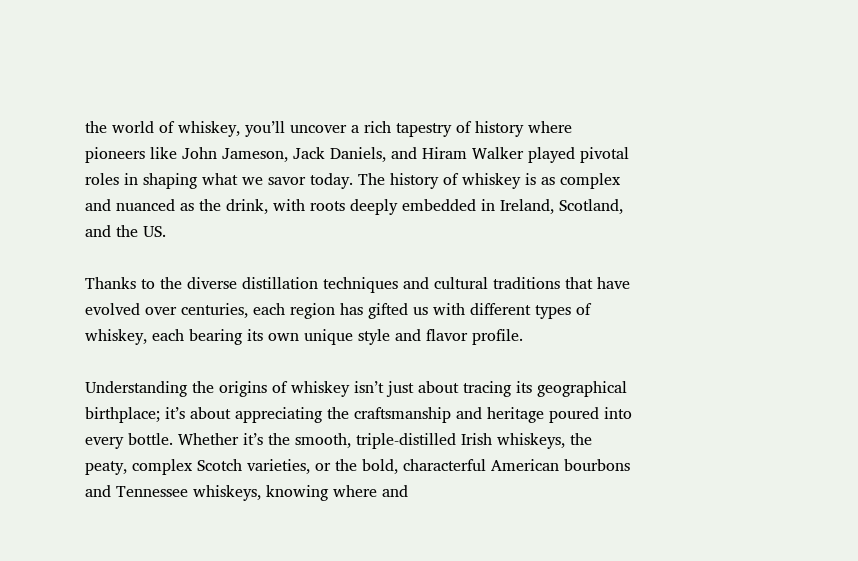the world of whiskey, you’ll uncover a rich tapestry of history where pioneers like John Jameson, Jack Daniels, and Hiram Walker played pivotal roles in shaping what we savor today. The history of whiskey is as complex and nuanced as the drink, with roots deeply embedded in Ireland, Scotland, and the US.

Thanks to the diverse distillation techniques and cultural traditions that have evolved over centuries, each region has gifted us with different types of whiskey, each bearing its own unique style and flavor profile.

Understanding the origins of whiskey isn’t just about tracing its geographical birthplace; it’s about appreciating the craftsmanship and heritage poured into every bottle. Whether it’s the smooth, triple-distilled Irish whiskeys, the peaty, complex Scotch varieties, or the bold, characterful American bourbons and Tennessee whiskeys, knowing where and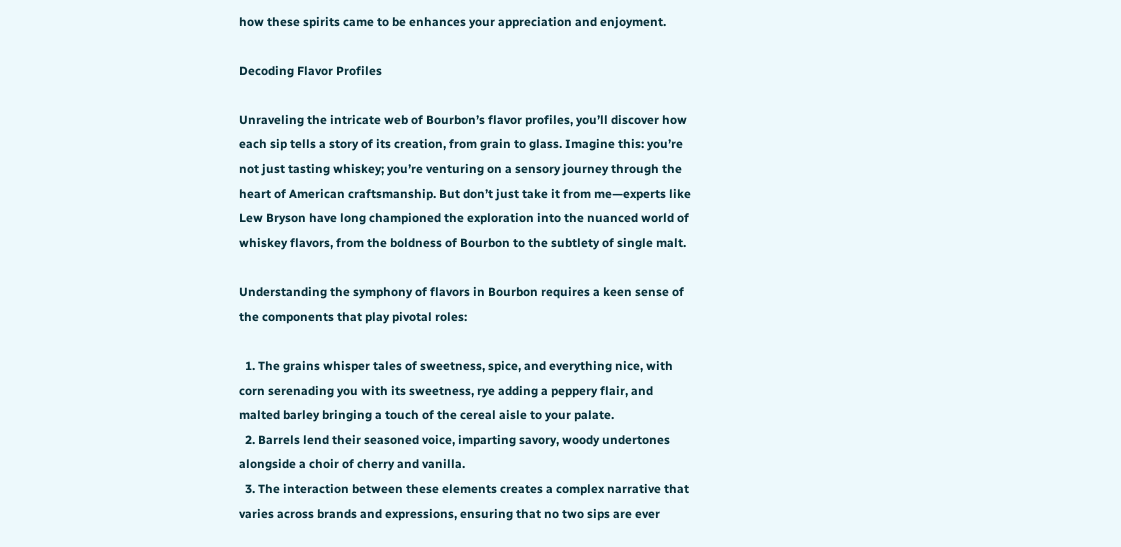how these spirits came to be enhances your appreciation and enjoyment.

Decoding Flavor Profiles

Unraveling the intricate web of Bourbon’s flavor profiles, you’ll discover how each sip tells a story of its creation, from grain to glass. Imagine this: you’re not just tasting whiskey; you’re venturing on a sensory journey through the heart of American craftsmanship. But don’t just take it from me—experts like Lew Bryson have long championed the exploration into the nuanced world of whiskey flavors, from the boldness of Bourbon to the subtlety of single malt.

Understanding the symphony of flavors in Bourbon requires a keen sense of the components that play pivotal roles:

  1. The grains whisper tales of sweetness, spice, and everything nice, with corn serenading you with its sweetness, rye adding a peppery flair, and malted barley bringing a touch of the cereal aisle to your palate.
  2. Barrels lend their seasoned voice, imparting savory, woody undertones alongside a choir of cherry and vanilla.
  3. The interaction between these elements creates a complex narrative that varies across brands and expressions, ensuring that no two sips are ever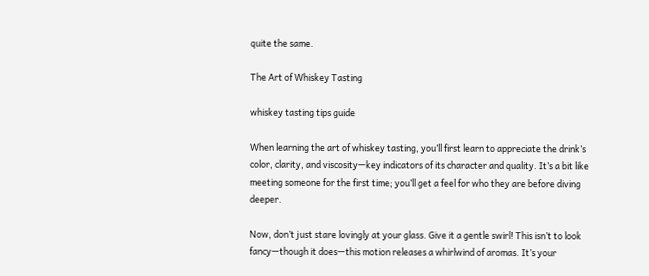quite the same.

The Art of Whiskey Tasting

whiskey tasting tips guide

When learning the art of whiskey tasting, you’ll first learn to appreciate the drink’s color, clarity, and viscosity—key indicators of its character and quality. It’s a bit like meeting someone for the first time; you’ll get a feel for who they are before diving deeper.

Now, don’t just stare lovingly at your glass. Give it a gentle swirl! This isn’t to look fancy—though it does—this motion releases a whirlwind of aromas. It’s your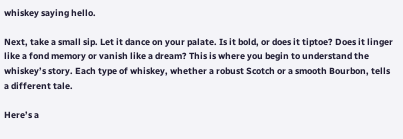whiskey saying hello.

Next, take a small sip. Let it dance on your palate. Is it bold, or does it tiptoe? Does it linger like a fond memory or vanish like a dream? This is where you begin to understand the whiskey’s story. Each type of whiskey, whether a robust Scotch or a smooth Bourbon, tells a different tale.

Here’s a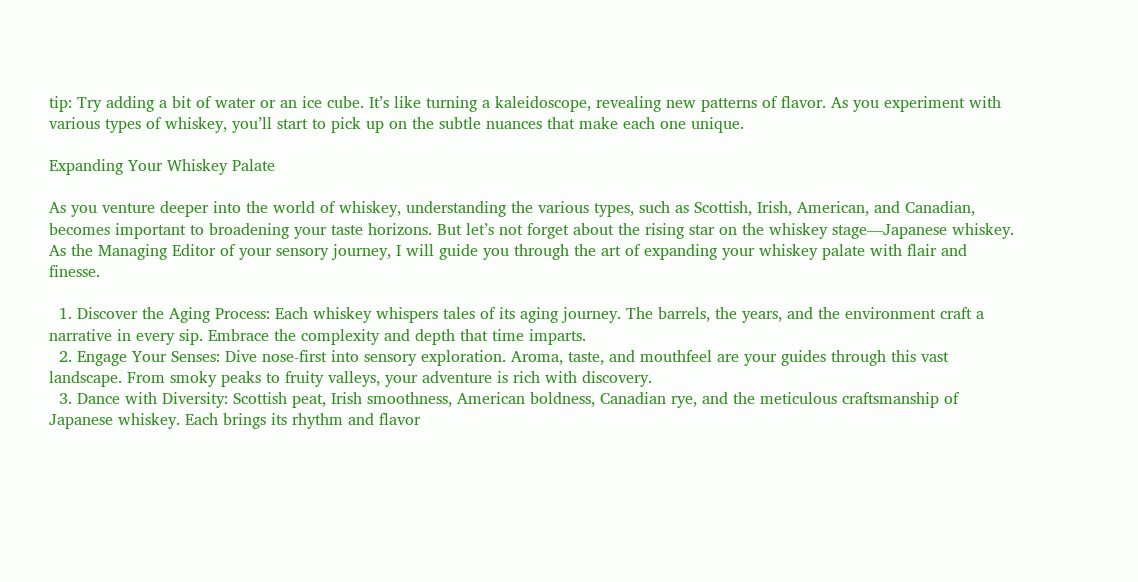tip: Try adding a bit of water or an ice cube. It’s like turning a kaleidoscope, revealing new patterns of flavor. As you experiment with various types of whiskey, you’ll start to pick up on the subtle nuances that make each one unique.

Expanding Your Whiskey Palate

As you venture deeper into the world of whiskey, understanding the various types, such as Scottish, Irish, American, and Canadian, becomes important to broadening your taste horizons. But let’s not forget about the rising star on the whiskey stage—Japanese whiskey. As the Managing Editor of your sensory journey, I will guide you through the art of expanding your whiskey palate with flair and finesse.

  1. Discover the Aging Process: Each whiskey whispers tales of its aging journey. The barrels, the years, and the environment craft a narrative in every sip. Embrace the complexity and depth that time imparts.
  2. Engage Your Senses: Dive nose-first into sensory exploration. Aroma, taste, and mouthfeel are your guides through this vast landscape. From smoky peaks to fruity valleys, your adventure is rich with discovery.
  3. Dance with Diversity: Scottish peat, Irish smoothness, American boldness, Canadian rye, and the meticulous craftsmanship of Japanese whiskey. Each brings its rhythm and flavor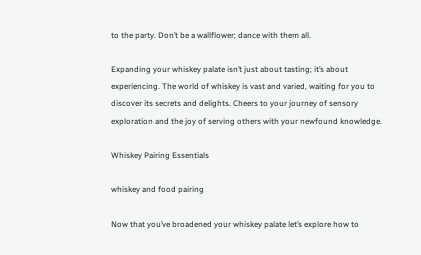to the party. Don’t be a wallflower; dance with them all.

Expanding your whiskey palate isn’t just about tasting; it’s about experiencing. The world of whiskey is vast and varied, waiting for you to discover its secrets and delights. Cheers to your journey of sensory exploration and the joy of serving others with your newfound knowledge.

Whiskey Pairing Essentials

whiskey and food pairing

Now that you’ve broadened your whiskey palate let’s explore how to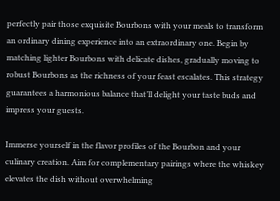perfectly pair those exquisite Bourbons with your meals to transform an ordinary dining experience into an extraordinary one. Begin by matching lighter Bourbons with delicate dishes, gradually moving to robust Bourbons as the richness of your feast escalates. This strategy guarantees a harmonious balance that’ll delight your taste buds and impress your guests.

Immerse yourself in the flavor profiles of the Bourbon and your culinary creation. Aim for complementary pairings where the whiskey elevates the dish without overwhelming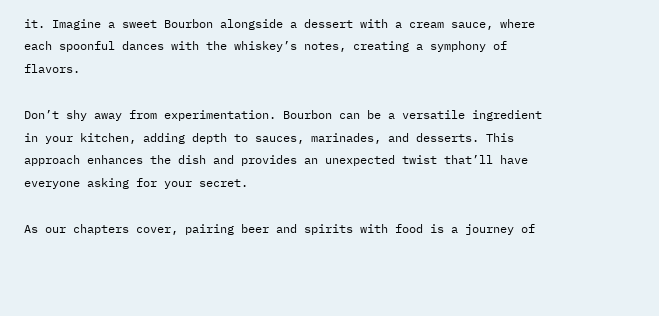it. Imagine a sweet Bourbon alongside a dessert with a cream sauce, where each spoonful dances with the whiskey’s notes, creating a symphony of flavors.

Don’t shy away from experimentation. Bourbon can be a versatile ingredient in your kitchen, adding depth to sauces, marinades, and desserts. This approach enhances the dish and provides an unexpected twist that’ll have everyone asking for your secret.

As our chapters cover, pairing beer and spirits with food is a journey of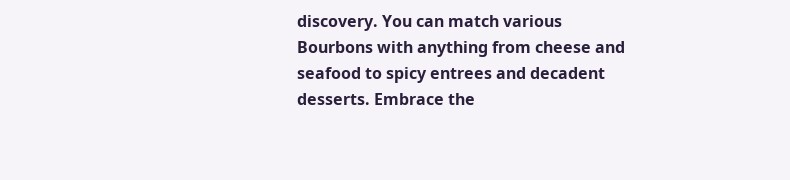discovery. You can match various Bourbons with anything from cheese and seafood to spicy entrees and decadent desserts. Embrace the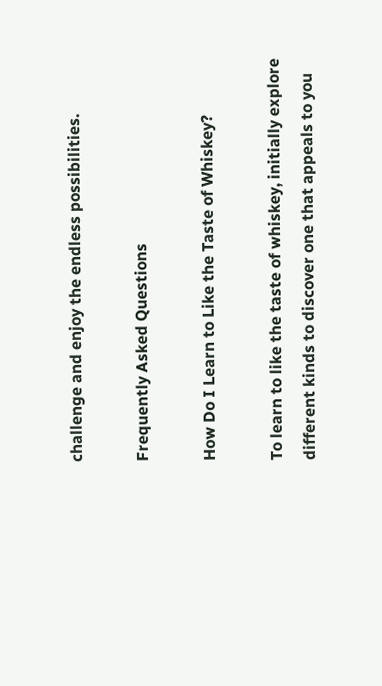challenge and enjoy the endless possibilities.

Frequently Asked Questions

How Do I Learn to Like the Taste of Whiskey?

To learn to like the taste of whiskey, initially explore different kinds to discover one that appeals to you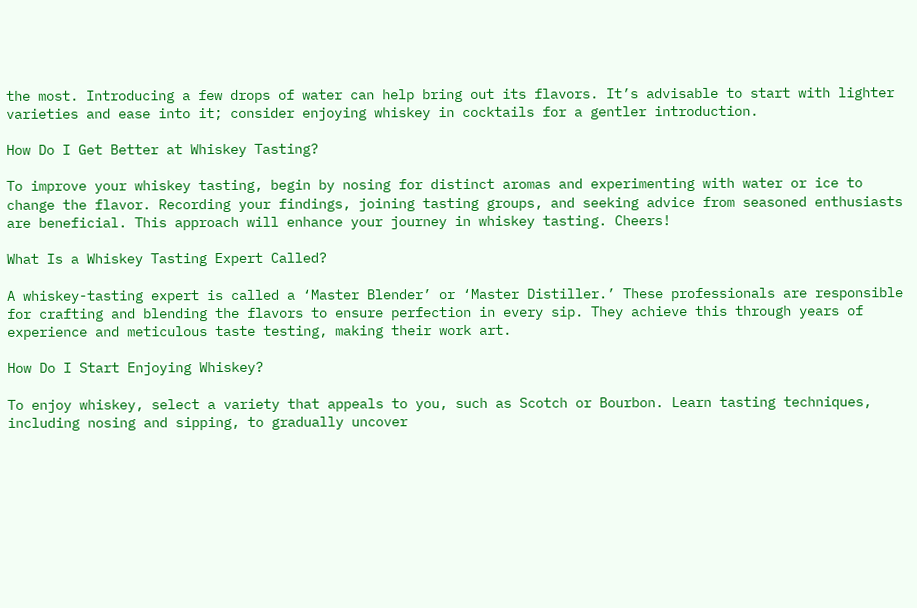the most. Introducing a few drops of water can help bring out its flavors. It’s advisable to start with lighter varieties and ease into it; consider enjoying whiskey in cocktails for a gentler introduction.

How Do I Get Better at Whiskey Tasting?

To improve your whiskey tasting, begin by nosing for distinct aromas and experimenting with water or ice to change the flavor. Recording your findings, joining tasting groups, and seeking advice from seasoned enthusiasts are beneficial. This approach will enhance your journey in whiskey tasting. Cheers!

What Is a Whiskey Tasting Expert Called?

A whiskey-tasting expert is called a ‘Master Blender’ or ‘Master Distiller.’ These professionals are responsible for crafting and blending the flavors to ensure perfection in every sip. They achieve this through years of experience and meticulous taste testing, making their work art.

How Do I Start Enjoying Whiskey?

To enjoy whiskey, select a variety that appeals to you, such as Scotch or Bourbon. Learn tasting techniques, including nosing and sipping, to gradually uncover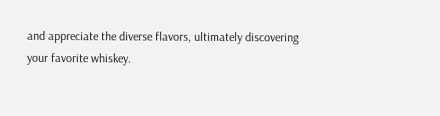and appreciate the diverse flavors, ultimately discovering your favorite whiskey.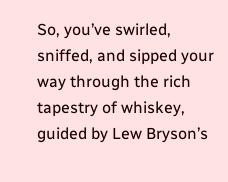So, you’ve swirled, sniffed, and sipped your way through the rich tapestry of whiskey, guided by Lew Bryson’s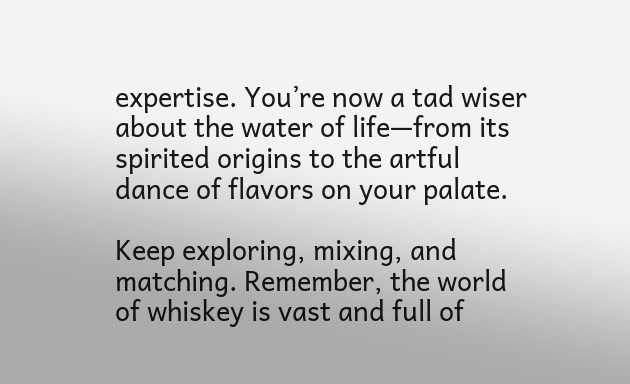expertise. You’re now a tad wiser about the water of life—from its spirited origins to the artful dance of flavors on your palate.

Keep exploring, mixing, and matching. Remember, the world of whiskey is vast and full of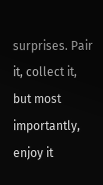surprises. Pair it, collect it, but most importantly, enjoy it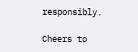responsibly.

Cheers to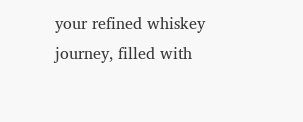your refined whiskey journey, filled with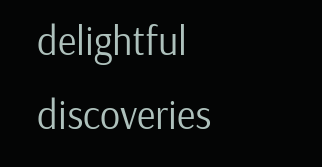delightful discoveries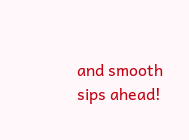and smooth sips ahead!